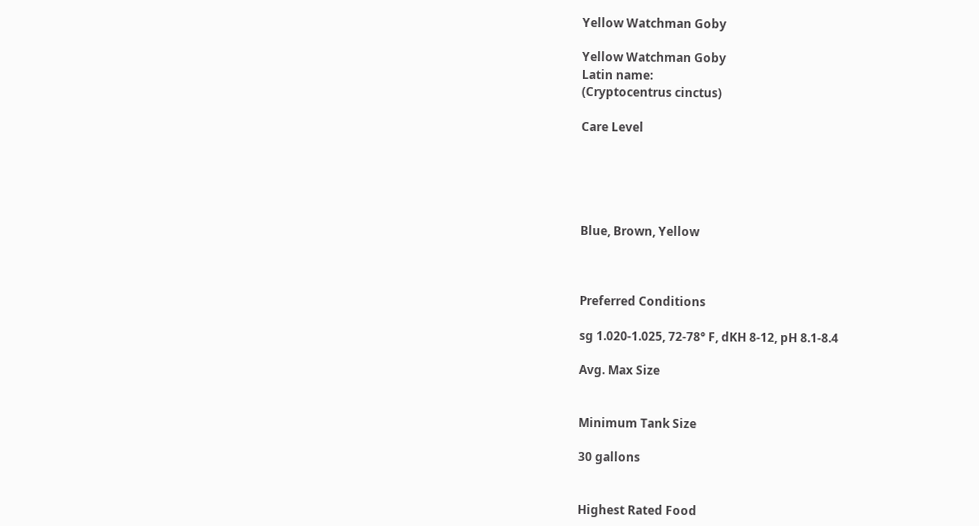Yellow Watchman Goby

Yellow Watchman Goby
Latin name:
(Cryptocentrus cinctus)

Care Level





Blue, Brown, Yellow



Preferred Conditions

sg 1.020-1.025, 72-78° F, dKH 8-12, pH 8.1-8.4

Avg. Max Size


Minimum Tank Size

30 gallons


Highest Rated Food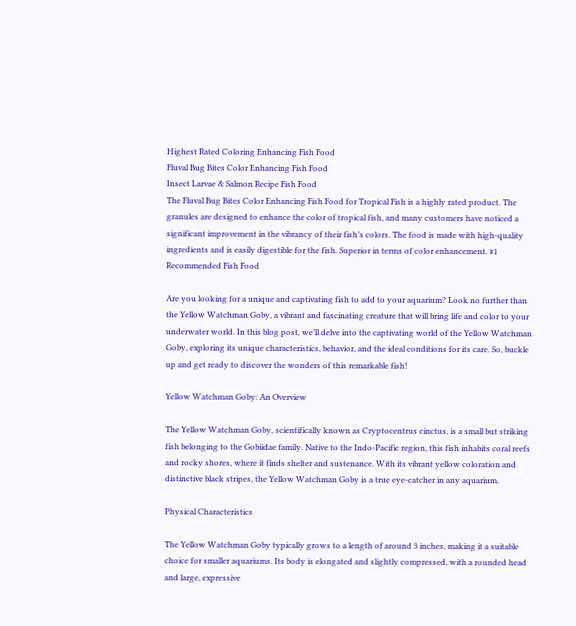Highest Rated Coloring Enhancing Fish Food
Fluval Bug Bites Color Enhancing Fish Food
Insect Larvae & Salmon Recipe Fish Food
The Fluval Bug Bites Color Enhancing Fish Food for Tropical Fish is a highly rated product. The granules are designed to enhance the color of tropical fish, and many customers have noticed a significant improvement in the vibrancy of their fish’s colors. The food is made with high-quality ingredients and is easily digestible for the fish. Superior in terms of color enhancement. #1 Recommended Fish Food

Are you looking for a unique and captivating fish to add to your aquarium? Look no further than the Yellow Watchman Goby, a vibrant and fascinating creature that will bring life and color to your underwater world. In this blog post, we’ll delve into the captivating world of the Yellow Watchman Goby, exploring its unique characteristics, behavior, and the ideal conditions for its care. So, buckle up and get ready to discover the wonders of this remarkable fish!

Yellow Watchman Goby: An Overview

The Yellow Watchman Goby, scientifically known as Cryptocentrus cinctus, is a small but striking fish belonging to the Gobiidae family. Native to the Indo-Pacific region, this fish inhabits coral reefs and rocky shores, where it finds shelter and sustenance. With its vibrant yellow coloration and distinctive black stripes, the Yellow Watchman Goby is a true eye-catcher in any aquarium.

Physical Characteristics

The Yellow Watchman Goby typically grows to a length of around 3 inches, making it a suitable choice for smaller aquariums. Its body is elongated and slightly compressed, with a rounded head and large, expressive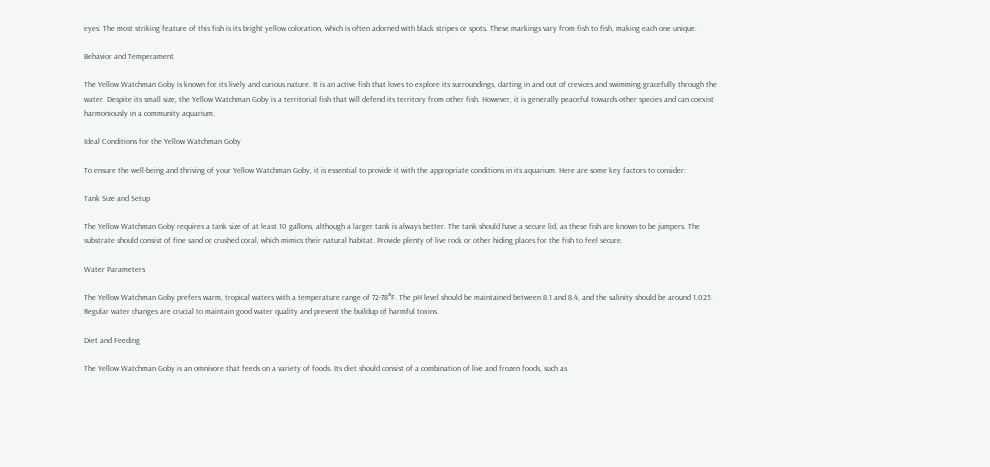eyes. The most striking feature of this fish is its bright yellow coloration, which is often adorned with black stripes or spots. These markings vary from fish to fish, making each one unique.

Behavior and Temperament

The Yellow Watchman Goby is known for its lively and curious nature. It is an active fish that loves to explore its surroundings, darting in and out of crevices and swimming gracefully through the water. Despite its small size, the Yellow Watchman Goby is a territorial fish that will defend its territory from other fish. However, it is generally peaceful towards other species and can coexist harmoniously in a community aquarium.

Ideal Conditions for the Yellow Watchman Goby

To ensure the well-being and thriving of your Yellow Watchman Goby, it is essential to provide it with the appropriate conditions in its aquarium. Here are some key factors to consider:

Tank Size and Setup

The Yellow Watchman Goby requires a tank size of at least 10 gallons, although a larger tank is always better. The tank should have a secure lid, as these fish are known to be jumpers. The substrate should consist of fine sand or crushed coral, which mimics their natural habitat. Provide plenty of live rock or other hiding places for the fish to feel secure.

Water Parameters

The Yellow Watchman Goby prefers warm, tropical waters with a temperature range of 72-78°F. The pH level should be maintained between 8.1 and 8.4, and the salinity should be around 1.025. Regular water changes are crucial to maintain good water quality and prevent the buildup of harmful toxins.

Diet and Feeding

The Yellow Watchman Goby is an omnivore that feeds on a variety of foods. Its diet should consist of a combination of live and frozen foods, such as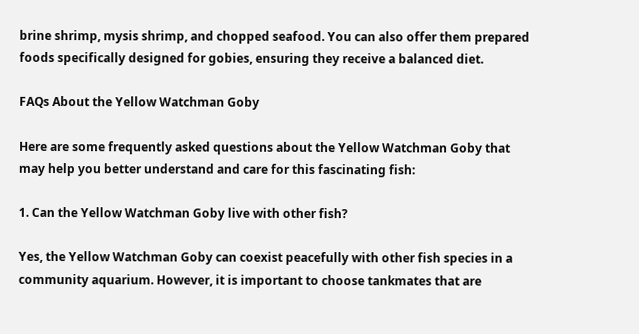brine shrimp, mysis shrimp, and chopped seafood. You can also offer them prepared foods specifically designed for gobies, ensuring they receive a balanced diet.

FAQs About the Yellow Watchman Goby

Here are some frequently asked questions about the Yellow Watchman Goby that may help you better understand and care for this fascinating fish:

1. Can the Yellow Watchman Goby live with other fish?

Yes, the Yellow Watchman Goby can coexist peacefully with other fish species in a community aquarium. However, it is important to choose tankmates that are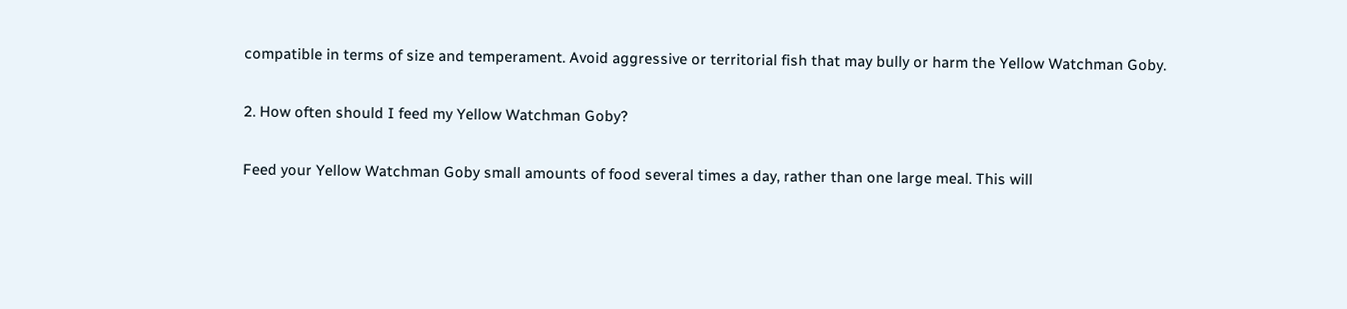compatible in terms of size and temperament. Avoid aggressive or territorial fish that may bully or harm the Yellow Watchman Goby.

2. How often should I feed my Yellow Watchman Goby?

Feed your Yellow Watchman Goby small amounts of food several times a day, rather than one large meal. This will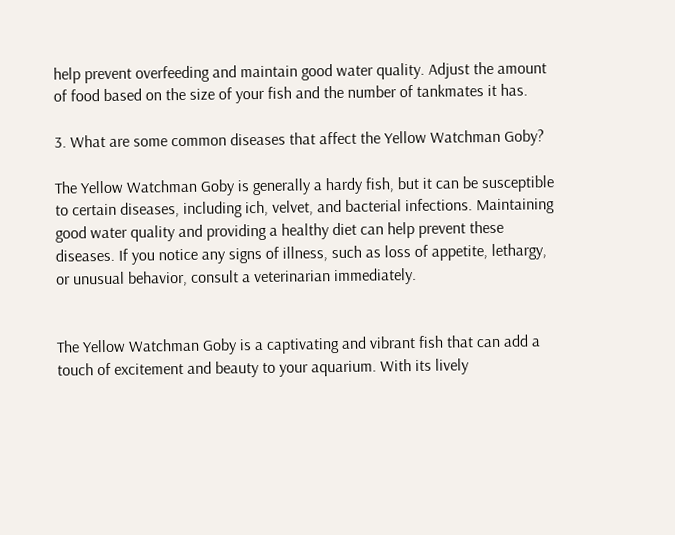help prevent overfeeding and maintain good water quality. Adjust the amount of food based on the size of your fish and the number of tankmates it has.

3. What are some common diseases that affect the Yellow Watchman Goby?

The Yellow Watchman Goby is generally a hardy fish, but it can be susceptible to certain diseases, including ich, velvet, and bacterial infections. Maintaining good water quality and providing a healthy diet can help prevent these diseases. If you notice any signs of illness, such as loss of appetite, lethargy, or unusual behavior, consult a veterinarian immediately.


The Yellow Watchman Goby is a captivating and vibrant fish that can add a touch of excitement and beauty to your aquarium. With its lively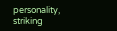personality, striking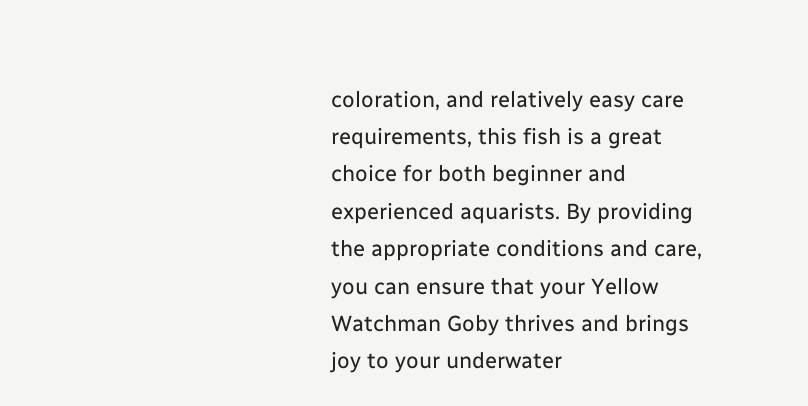coloration, and relatively easy care requirements, this fish is a great choice for both beginner and experienced aquarists. By providing the appropriate conditions and care, you can ensure that your Yellow Watchman Goby thrives and brings joy to your underwater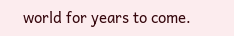world for years to come.